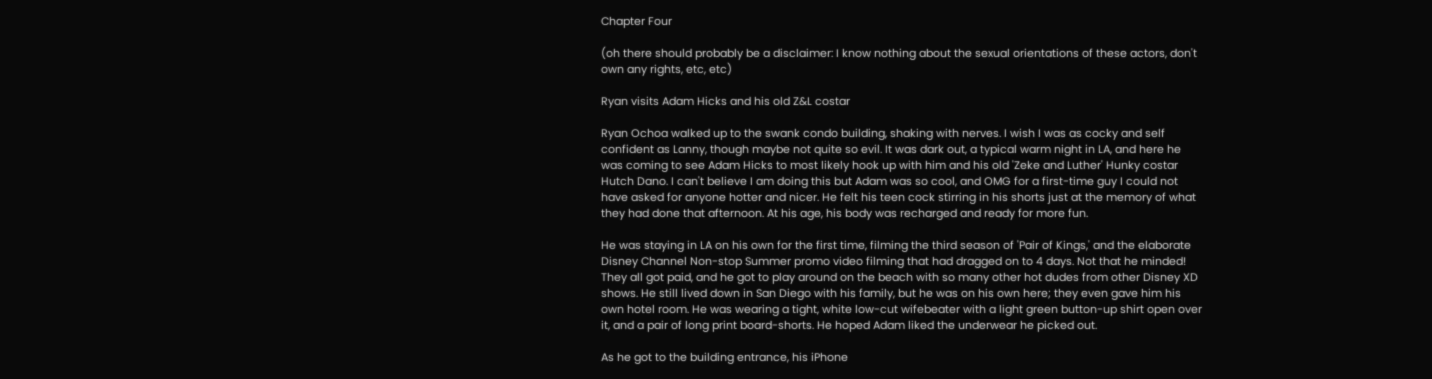Chapter Four

(oh there should probably be a disclaimer: I know nothing about the sexual orientations of these actors, don't own any rights, etc, etc)

Ryan visits Adam Hicks and his old Z&L costar

Ryan Ochoa walked up to the swank condo building, shaking with nerves. I wish I was as cocky and self confident as Lanny, though maybe not quite so evil. It was dark out, a typical warm night in LA, and here he was coming to see Adam Hicks to most likely hook up with him and his old 'Zeke and Luther' Hunky costar Hutch Dano. I can't believe I am doing this but Adam was so cool, and OMG for a first-time guy I could not have asked for anyone hotter and nicer. He felt his teen cock stirring in his shorts just at the memory of what they had done that afternoon. At his age, his body was recharged and ready for more fun.

He was staying in LA on his own for the first time, filming the third season of 'Pair of Kings,' and the elaborate Disney Channel Non-stop Summer promo video filming that had dragged on to 4 days. Not that he minded! They all got paid, and he got to play around on the beach with so many other hot dudes from other Disney XD shows. He still lived down in San Diego with his family, but he was on his own here; they even gave him his own hotel room. He was wearing a tight, white low-cut wifebeater with a light green button-up shirt open over it, and a pair of long print board-shorts. He hoped Adam liked the underwear he picked out.

As he got to the building entrance, his iPhone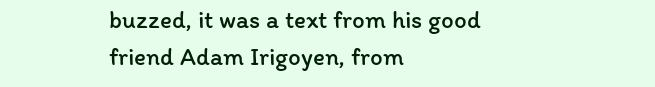buzzed, it was a text from his good friend Adam Irigoyen, from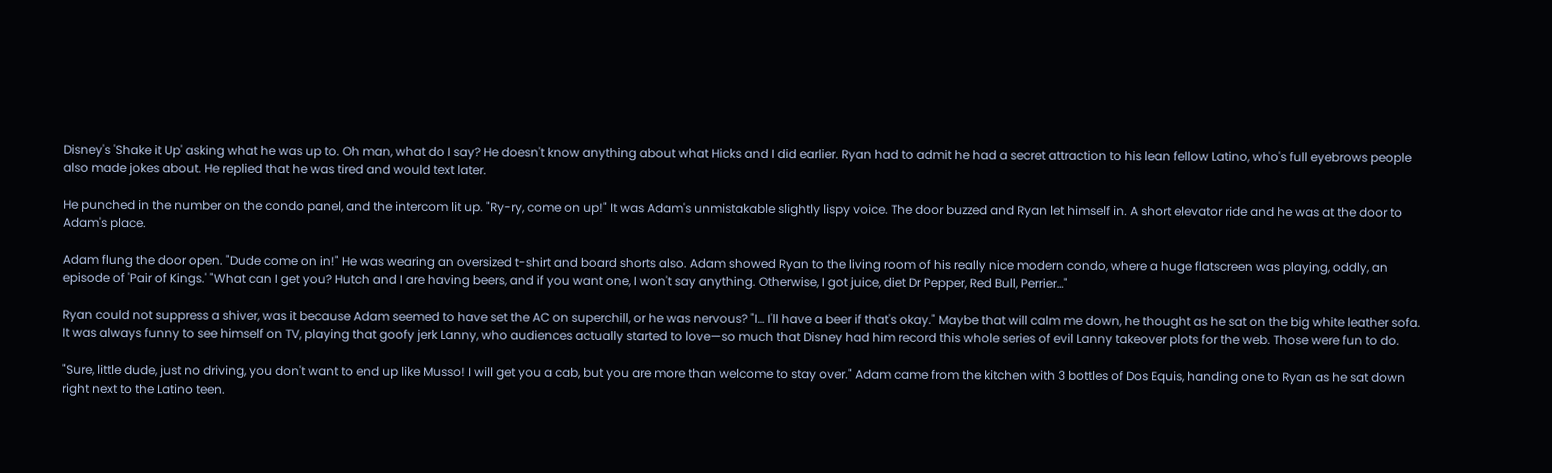Disney's 'Shake it Up' asking what he was up to. Oh man, what do I say? He doesn't know anything about what Hicks and I did earlier. Ryan had to admit he had a secret attraction to his lean fellow Latino, who's full eyebrows people also made jokes about. He replied that he was tired and would text later.

He punched in the number on the condo panel, and the intercom lit up. "Ry-ry, come on up!" It was Adam's unmistakable slightly lispy voice. The door buzzed and Ryan let himself in. A short elevator ride and he was at the door to Adam's place.

Adam flung the door open. "Dude come on in!" He was wearing an oversized t-shirt and board shorts also. Adam showed Ryan to the living room of his really nice modern condo, where a huge flatscreen was playing, oddly, an episode of 'Pair of Kings.' "What can I get you? Hutch and I are having beers, and if you want one, I won't say anything. Otherwise, I got juice, diet Dr Pepper, Red Bull, Perrier…"

Ryan could not suppress a shiver, was it because Adam seemed to have set the AC on superchill, or he was nervous? "I… I'll have a beer if that's okay." Maybe that will calm me down, he thought as he sat on the big white leather sofa. It was always funny to see himself on TV, playing that goofy jerk Lanny, who audiences actually started to love—so much that Disney had him record this whole series of evil Lanny takeover plots for the web. Those were fun to do.

"Sure, little dude, just no driving, you don't want to end up like Musso! I will get you a cab, but you are more than welcome to stay over." Adam came from the kitchen with 3 bottles of Dos Equis, handing one to Ryan as he sat down right next to the Latino teen.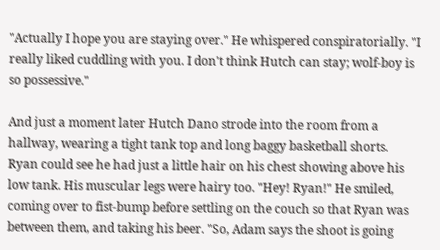"Actually I hope you are staying over." He whispered conspiratorially. "I really liked cuddling with you. I don't think Hutch can stay; wolf-boy is so possessive."

And just a moment later Hutch Dano strode into the room from a hallway, wearing a tight tank top and long baggy basketball shorts. Ryan could see he had just a little hair on his chest showing above his low tank. His muscular legs were hairy too. "Hey! Ryan!" He smiled, coming over to fist-bump before settling on the couch so that Ryan was between them, and taking his beer. "So, Adam says the shoot is going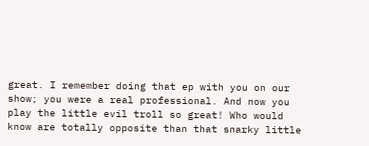great. I remember doing that ep with you on our show; you were a real professional. And now you play the little evil troll so great! Who would know are totally opposite than that snarky little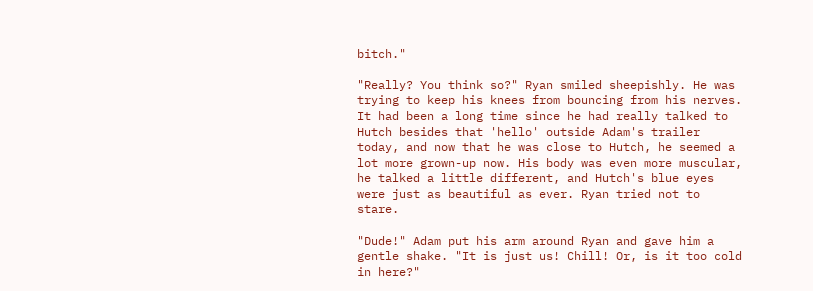bitch."

"Really? You think so?" Ryan smiled sheepishly. He was trying to keep his knees from bouncing from his nerves. It had been a long time since he had really talked to Hutch besides that 'hello' outside Adam's trailer today, and now that he was close to Hutch, he seemed a lot more grown-up now. His body was even more muscular, he talked a little different, and Hutch's blue eyes were just as beautiful as ever. Ryan tried not to stare.

"Dude!" Adam put his arm around Ryan and gave him a gentle shake. "It is just us! Chill! Or, is it too cold in here?"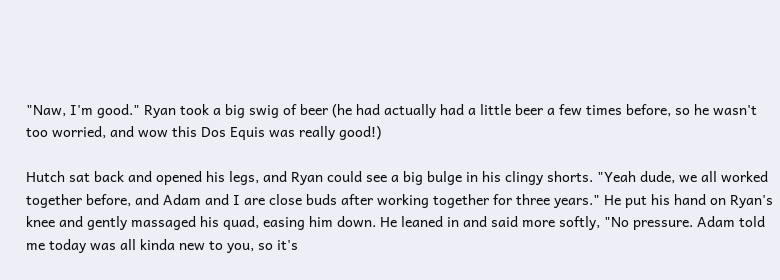"Naw, I'm good." Ryan took a big swig of beer (he had actually had a little beer a few times before, so he wasn't too worried, and wow this Dos Equis was really good!)

Hutch sat back and opened his legs, and Ryan could see a big bulge in his clingy shorts. "Yeah dude, we all worked together before, and Adam and I are close buds after working together for three years." He put his hand on Ryan's knee and gently massaged his quad, easing him down. He leaned in and said more softly, "No pressure. Adam told me today was all kinda new to you, so it's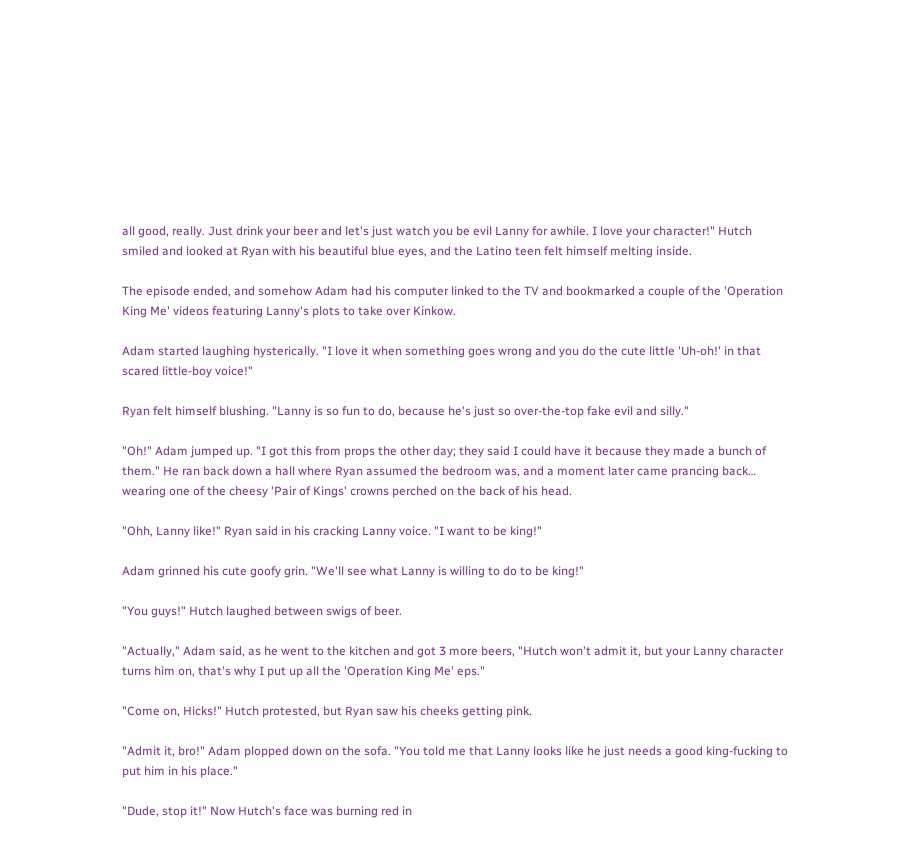all good, really. Just drink your beer and let's just watch you be evil Lanny for awhile. I love your character!" Hutch smiled and looked at Ryan with his beautiful blue eyes, and the Latino teen felt himself melting inside.

The episode ended, and somehow Adam had his computer linked to the TV and bookmarked a couple of the 'Operation King Me' videos featuring Lanny's plots to take over Kinkow.

Adam started laughing hysterically. "I love it when something goes wrong and you do the cute little 'Uh-oh!' in that scared little-boy voice!"

Ryan felt himself blushing. "Lanny is so fun to do, because he's just so over-the-top fake evil and silly."

"Oh!" Adam jumped up. "I got this from props the other day; they said I could have it because they made a bunch of them." He ran back down a hall where Ryan assumed the bedroom was, and a moment later came prancing back… wearing one of the cheesy 'Pair of Kings' crowns perched on the back of his head.

"Ohh, Lanny like!" Ryan said in his cracking Lanny voice. "I want to be king!"

Adam grinned his cute goofy grin. "We'll see what Lanny is willing to do to be king!"

"You guys!" Hutch laughed between swigs of beer.

"Actually," Adam said, as he went to the kitchen and got 3 more beers, "Hutch won't admit it, but your Lanny character turns him on, that's why I put up all the 'Operation King Me' eps."

"Come on, Hicks!" Hutch protested, but Ryan saw his cheeks getting pink.

"Admit it, bro!" Adam plopped down on the sofa. "You told me that Lanny looks like he just needs a good king-fucking to put him in his place."

"Dude, stop it!" Now Hutch's face was burning red in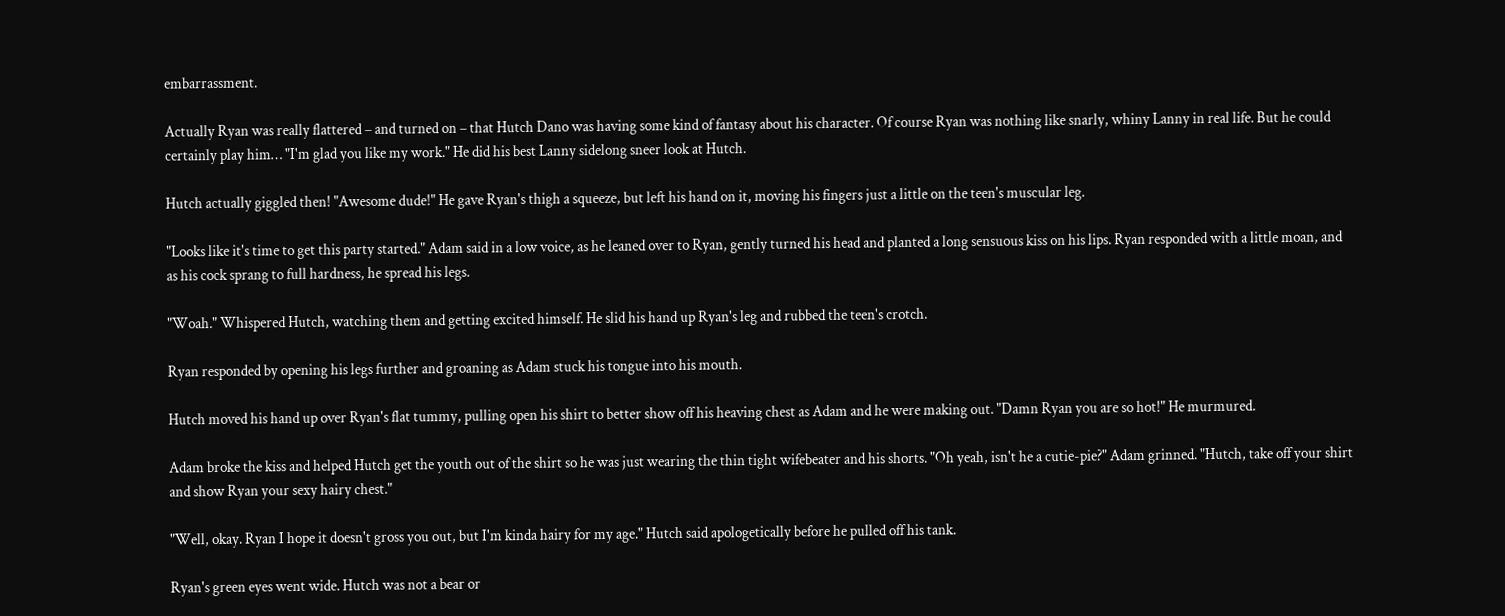embarrassment.

Actually Ryan was really flattered – and turned on – that Hutch Dano was having some kind of fantasy about his character. Of course Ryan was nothing like snarly, whiny Lanny in real life. But he could certainly play him… "I'm glad you like my work." He did his best Lanny sidelong sneer look at Hutch.

Hutch actually giggled then! "Awesome dude!" He gave Ryan's thigh a squeeze, but left his hand on it, moving his fingers just a little on the teen's muscular leg.

"Looks like it's time to get this party started." Adam said in a low voice, as he leaned over to Ryan, gently turned his head and planted a long sensuous kiss on his lips. Ryan responded with a little moan, and as his cock sprang to full hardness, he spread his legs.

"Woah." Whispered Hutch, watching them and getting excited himself. He slid his hand up Ryan's leg and rubbed the teen's crotch.

Ryan responded by opening his legs further and groaning as Adam stuck his tongue into his mouth.

Hutch moved his hand up over Ryan's flat tummy, pulling open his shirt to better show off his heaving chest as Adam and he were making out. "Damn Ryan you are so hot!" He murmured.

Adam broke the kiss and helped Hutch get the youth out of the shirt so he was just wearing the thin tight wifebeater and his shorts. "Oh yeah, isn't he a cutie-pie?" Adam grinned. "Hutch, take off your shirt and show Ryan your sexy hairy chest."

"Well, okay. Ryan I hope it doesn't gross you out, but I'm kinda hairy for my age." Hutch said apologetically before he pulled off his tank.

Ryan's green eyes went wide. Hutch was not a bear or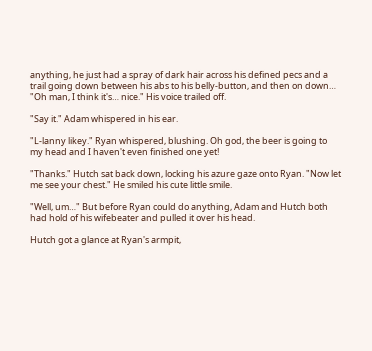anything, he just had a spray of dark hair across his defined pecs and a trail going down between his abs to his belly-button, and then on down… "Oh man, I think it's… nice." His voice trailed off.

"Say it." Adam whispered in his ear.

"L-lanny likey." Ryan whispered, blushing. Oh god, the beer is going to my head and I haven't even finished one yet!

"Thanks." Hutch sat back down, locking his azure gaze onto Ryan. "Now let me see your chest." He smiled his cute little smile.

"Well, um…" But before Ryan could do anything, Adam and Hutch both had hold of his wifebeater and pulled it over his head.

Hutch got a glance at Ryan's armpit,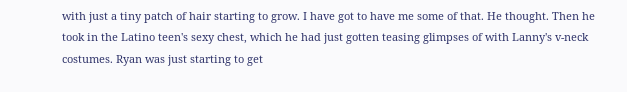with just a tiny patch of hair starting to grow. I have got to have me some of that. He thought. Then he took in the Latino teen's sexy chest, which he had just gotten teasing glimpses of with Lanny's v-neck costumes. Ryan was just starting to get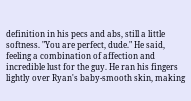definition in his pecs and abs, still a little softness. "You are perfect, dude." He said, feeling a combination of affection and incredible lust for the guy. He ran his fingers lightly over Ryan's baby-smooth skin, making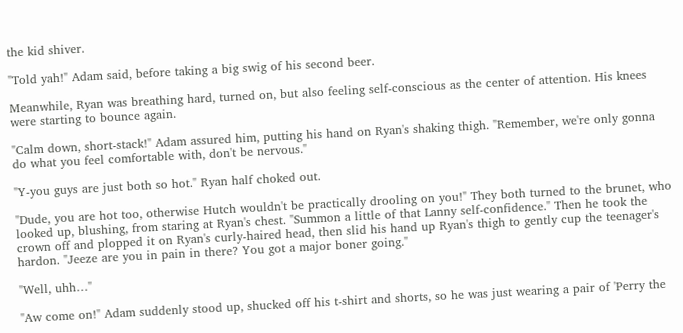the kid shiver.

"Told yah!" Adam said, before taking a big swig of his second beer.

Meanwhile, Ryan was breathing hard, turned on, but also feeling self-conscious as the center of attention. His knees were starting to bounce again.

"Calm down, short-stack!" Adam assured him, putting his hand on Ryan's shaking thigh. "Remember, we're only gonna do what you feel comfortable with, don't be nervous."

"Y-you guys are just both so hot." Ryan half choked out.

"Dude, you are hot too, otherwise Hutch wouldn't be practically drooling on you!" They both turned to the brunet, who looked up, blushing, from staring at Ryan's chest. "Summon a little of that Lanny self-confidence." Then he took the crown off and plopped it on Ryan's curly-haired head, then slid his hand up Ryan's thigh to gently cup the teenager's hardon. "Jeeze are you in pain in there? You got a major boner going."

"Well, uhh…"

"Aw come on!" Adam suddenly stood up, shucked off his t-shirt and shorts, so he was just wearing a pair of 'Perry the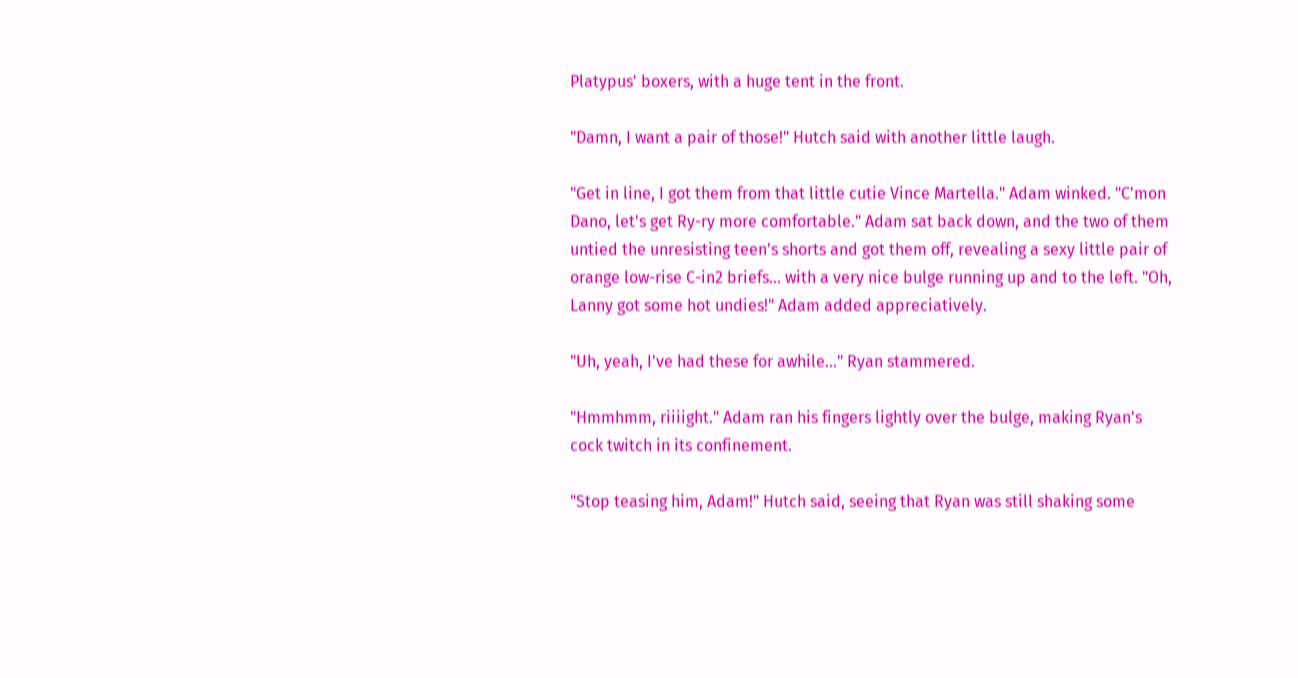Platypus' boxers, with a huge tent in the front.

"Damn, I want a pair of those!" Hutch said with another little laugh.

"Get in line, I got them from that little cutie Vince Martella." Adam winked. "C'mon Dano, let's get Ry-ry more comfortable." Adam sat back down, and the two of them untied the unresisting teen's shorts and got them off, revealing a sexy little pair of orange low-rise C-in2 briefs… with a very nice bulge running up and to the left. "Oh, Lanny got some hot undies!" Adam added appreciatively.

"Uh, yeah, I've had these for awhile…" Ryan stammered.

"Hmmhmm, riiiight." Adam ran his fingers lightly over the bulge, making Ryan's cock twitch in its confinement.

"Stop teasing him, Adam!" Hutch said, seeing that Ryan was still shaking some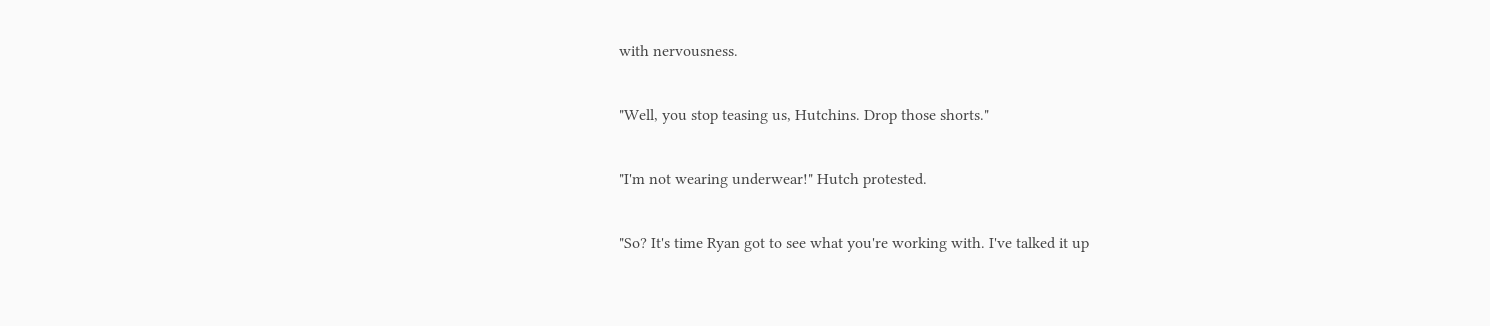with nervousness.

"Well, you stop teasing us, Hutchins. Drop those shorts."

"I'm not wearing underwear!" Hutch protested.

"So? It's time Ryan got to see what you're working with. I've talked it up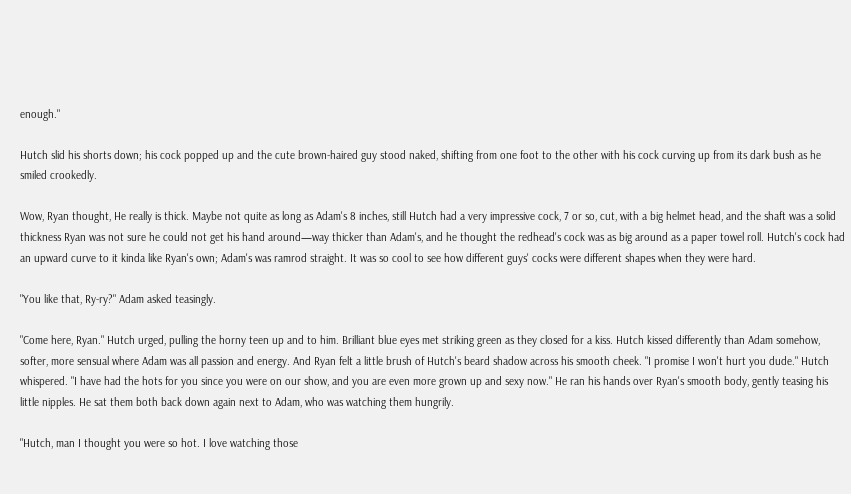enough."

Hutch slid his shorts down; his cock popped up and the cute brown-haired guy stood naked, shifting from one foot to the other with his cock curving up from its dark bush as he smiled crookedly.

Wow, Ryan thought, He really is thick. Maybe not quite as long as Adam's 8 inches, still Hutch had a very impressive cock, 7 or so, cut, with a big helmet head, and the shaft was a solid thickness Ryan was not sure he could not get his hand around—way thicker than Adam's, and he thought the redhead's cock was as big around as a paper towel roll. Hutch's cock had an upward curve to it kinda like Ryan's own; Adam's was ramrod straight. It was so cool to see how different guys' cocks were different shapes when they were hard.

"You like that, Ry-ry?" Adam asked teasingly.

"Come here, Ryan." Hutch urged, pulling the horny teen up and to him. Brilliant blue eyes met striking green as they closed for a kiss. Hutch kissed differently than Adam somehow, softer, more sensual where Adam was all passion and energy. And Ryan felt a little brush of Hutch's beard shadow across his smooth cheek. "I promise I won't hurt you dude." Hutch whispered. "I have had the hots for you since you were on our show, and you are even more grown up and sexy now." He ran his hands over Ryan's smooth body, gently teasing his little nipples. He sat them both back down again next to Adam, who was watching them hungrily.

"Hutch, man I thought you were so hot. I love watching those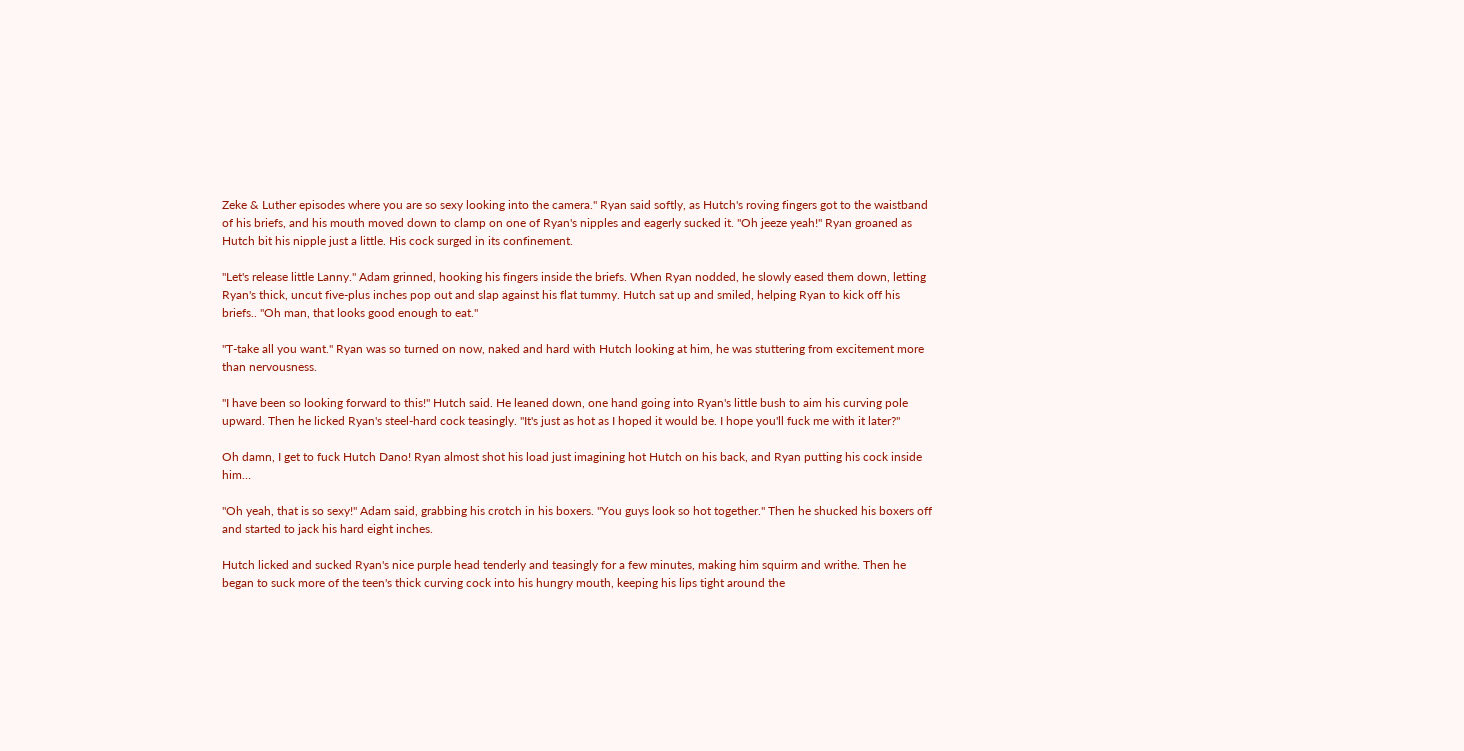Zeke & Luther episodes where you are so sexy looking into the camera." Ryan said softly, as Hutch's roving fingers got to the waistband of his briefs, and his mouth moved down to clamp on one of Ryan's nipples and eagerly sucked it. "Oh jeeze yeah!" Ryan groaned as Hutch bit his nipple just a little. His cock surged in its confinement.

"Let's release little Lanny." Adam grinned, hooking his fingers inside the briefs. When Ryan nodded, he slowly eased them down, letting Ryan's thick, uncut five-plus inches pop out and slap against his flat tummy. Hutch sat up and smiled, helping Ryan to kick off his briefs.. "Oh man, that looks good enough to eat."

"T-take all you want." Ryan was so turned on now, naked and hard with Hutch looking at him, he was stuttering from excitement more than nervousness.

"I have been so looking forward to this!" Hutch said. He leaned down, one hand going into Ryan's little bush to aim his curving pole upward. Then he licked Ryan's steel-hard cock teasingly. "It's just as hot as I hoped it would be. I hope you'll fuck me with it later?"

Oh damn, I get to fuck Hutch Dano! Ryan almost shot his load just imagining hot Hutch on his back, and Ryan putting his cock inside him…

"Oh yeah, that is so sexy!" Adam said, grabbing his crotch in his boxers. "You guys look so hot together." Then he shucked his boxers off and started to jack his hard eight inches.

Hutch licked and sucked Ryan's nice purple head tenderly and teasingly for a few minutes, making him squirm and writhe. Then he began to suck more of the teen's thick curving cock into his hungry mouth, keeping his lips tight around the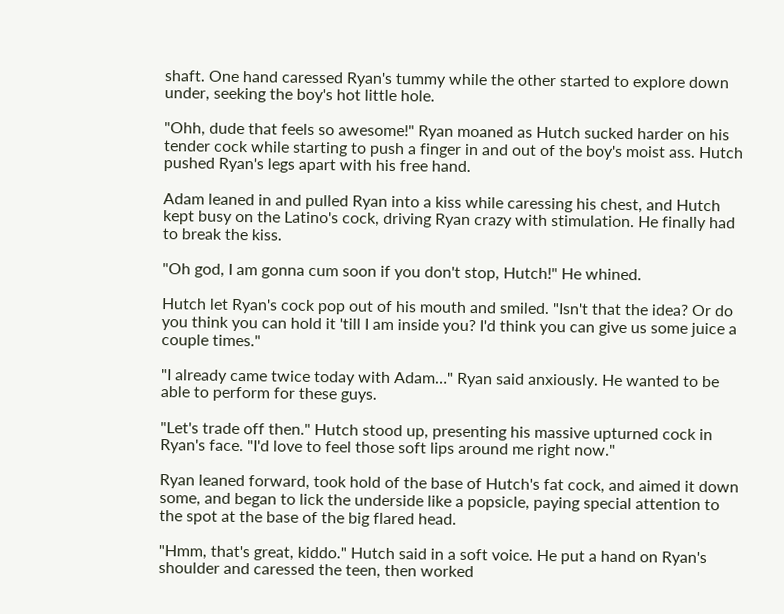shaft. One hand caressed Ryan's tummy while the other started to explore down under, seeking the boy's hot little hole.

"Ohh, dude that feels so awesome!" Ryan moaned as Hutch sucked harder on his tender cock while starting to push a finger in and out of the boy's moist ass. Hutch pushed Ryan's legs apart with his free hand.

Adam leaned in and pulled Ryan into a kiss while caressing his chest, and Hutch kept busy on the Latino's cock, driving Ryan crazy with stimulation. He finally had to break the kiss.

"Oh god, I am gonna cum soon if you don't stop, Hutch!" He whined.

Hutch let Ryan's cock pop out of his mouth and smiled. "Isn't that the idea? Or do you think you can hold it 'till I am inside you? I'd think you can give us some juice a couple times."

"I already came twice today with Adam…" Ryan said anxiously. He wanted to be able to perform for these guys.

"Let's trade off then." Hutch stood up, presenting his massive upturned cock in Ryan's face. "I'd love to feel those soft lips around me right now."

Ryan leaned forward, took hold of the base of Hutch's fat cock, and aimed it down some, and began to lick the underside like a popsicle, paying special attention to the spot at the base of the big flared head.

"Hmm, that's great, kiddo." Hutch said in a soft voice. He put a hand on Ryan's shoulder and caressed the teen, then worked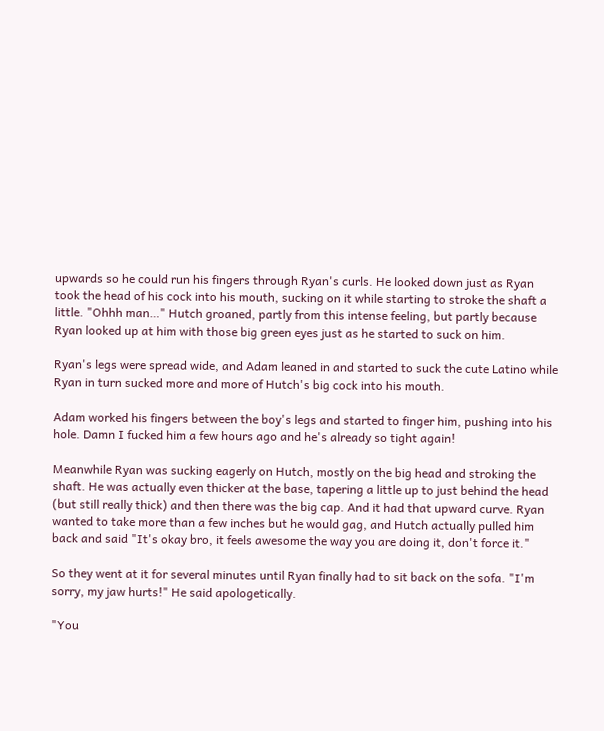upwards so he could run his fingers through Ryan's curls. He looked down just as Ryan took the head of his cock into his mouth, sucking on it while starting to stroke the shaft a little. "Ohhh man…" Hutch groaned, partly from this intense feeling, but partly because Ryan looked up at him with those big green eyes just as he started to suck on him.

Ryan's legs were spread wide, and Adam leaned in and started to suck the cute Latino while Ryan in turn sucked more and more of Hutch's big cock into his mouth.

Adam worked his fingers between the boy's legs and started to finger him, pushing into his hole. Damn I fucked him a few hours ago and he's already so tight again!

Meanwhile Ryan was sucking eagerly on Hutch, mostly on the big head and stroking the shaft. He was actually even thicker at the base, tapering a little up to just behind the head (but still really thick) and then there was the big cap. And it had that upward curve. Ryan wanted to take more than a few inches but he would gag, and Hutch actually pulled him back and said "It's okay bro, it feels awesome the way you are doing it, don't force it."

So they went at it for several minutes until Ryan finally had to sit back on the sofa. "I'm sorry, my jaw hurts!" He said apologetically.

"You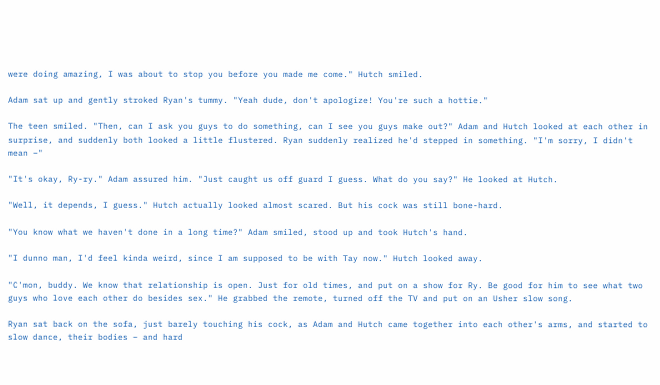were doing amazing, I was about to stop you before you made me come." Hutch smiled.

Adam sat up and gently stroked Ryan's tummy. "Yeah dude, don't apologize! You're such a hottie."

The teen smiled. "Then, can I ask you guys to do something, can I see you guys make out?" Adam and Hutch looked at each other in surprise, and suddenly both looked a little flustered. Ryan suddenly realized he'd stepped in something. "I'm sorry, I didn't mean –"

"It's okay, Ry-ry." Adam assured him. "Just caught us off guard I guess. What do you say?" He looked at Hutch.

"Well, it depends, I guess." Hutch actually looked almost scared. But his cock was still bone-hard.

"You know what we haven't done in a long time?" Adam smiled, stood up and took Hutch's hand.

"I dunno man, I'd feel kinda weird, since I am supposed to be with Tay now." Hutch looked away.

"C'mon, buddy. We know that relationship is open. Just for old times, and put on a show for Ry. Be good for him to see what two guys who love each other do besides sex." He grabbed the remote, turned off the TV and put on an Usher slow song.

Ryan sat back on the sofa, just barely touching his cock, as Adam and Hutch came together into each other's arms, and started to slow dance, their bodies – and hard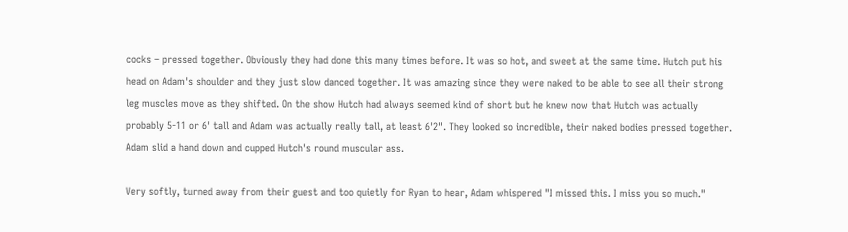cocks – pressed together. Obviously they had done this many times before. It was so hot, and sweet at the same time. Hutch put his head on Adam's shoulder and they just slow danced together. It was amazing since they were naked to be able to see all their strong leg muscles move as they shifted. On the show Hutch had always seemed kind of short but he knew now that Hutch was actually probably 5-11 or 6' tall and Adam was actually really tall, at least 6'2". They looked so incredible, their naked bodies pressed together. Adam slid a hand down and cupped Hutch's round muscular ass.

Very softly, turned away from their guest and too quietly for Ryan to hear, Adam whispered "I missed this. I miss you so much."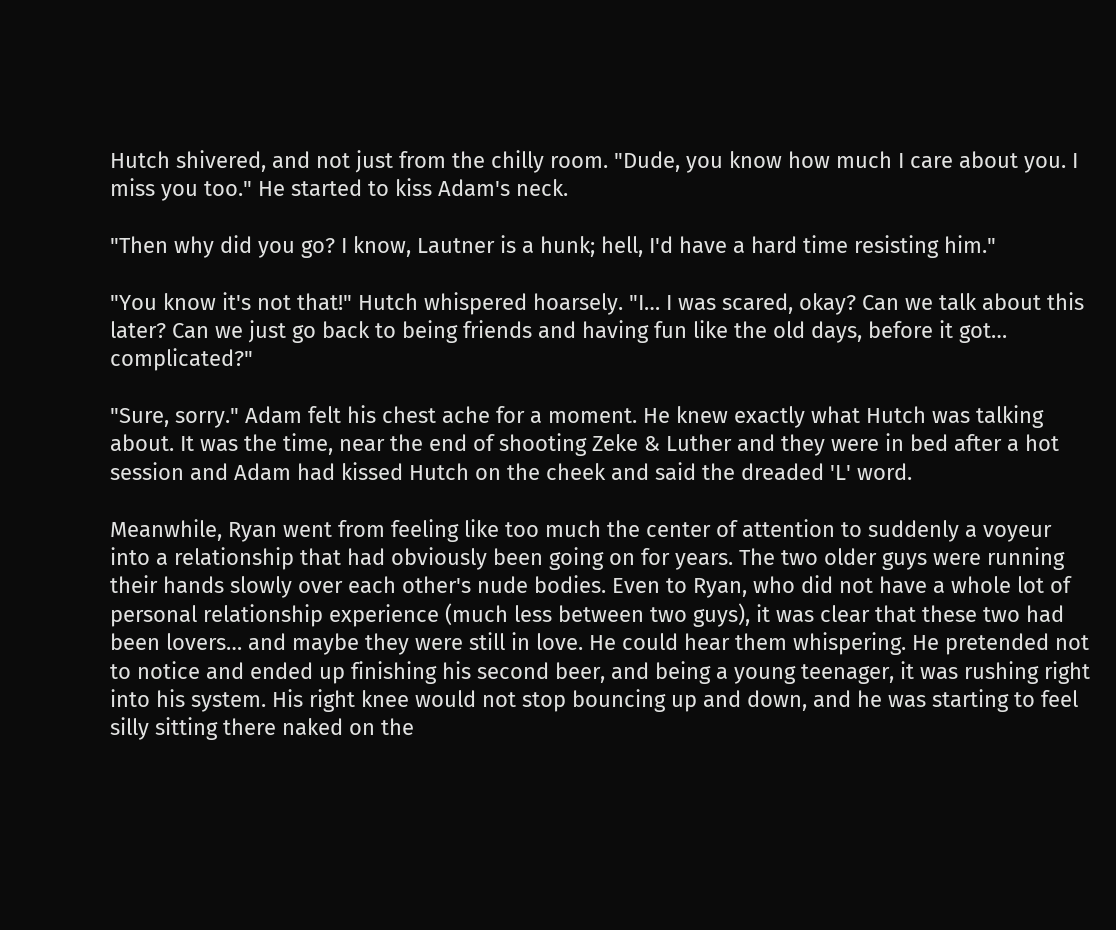Hutch shivered, and not just from the chilly room. "Dude, you know how much I care about you. I miss you too." He started to kiss Adam's neck.

"Then why did you go? I know, Lautner is a hunk; hell, I'd have a hard time resisting him."

"You know it's not that!" Hutch whispered hoarsely. "I… I was scared, okay? Can we talk about this later? Can we just go back to being friends and having fun like the old days, before it got… complicated?"

"Sure, sorry." Adam felt his chest ache for a moment. He knew exactly what Hutch was talking about. It was the time, near the end of shooting Zeke & Luther and they were in bed after a hot session and Adam had kissed Hutch on the cheek and said the dreaded 'L' word.

Meanwhile, Ryan went from feeling like too much the center of attention to suddenly a voyeur into a relationship that had obviously been going on for years. The two older guys were running their hands slowly over each other's nude bodies. Even to Ryan, who did not have a whole lot of personal relationship experience (much less between two guys), it was clear that these two had been lovers… and maybe they were still in love. He could hear them whispering. He pretended not to notice and ended up finishing his second beer, and being a young teenager, it was rushing right into his system. His right knee would not stop bouncing up and down, and he was starting to feel silly sitting there naked on the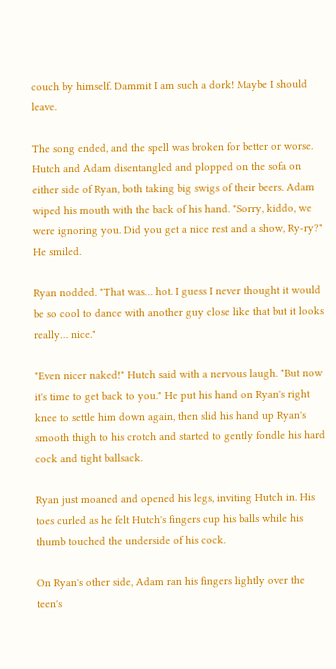couch by himself. Dammit I am such a dork! Maybe I should leave.

The song ended, and the spell was broken for better or worse. Hutch and Adam disentangled and plopped on the sofa on either side of Ryan, both taking big swigs of their beers. Adam wiped his mouth with the back of his hand. "Sorry, kiddo, we were ignoring you. Did you get a nice rest and a show, Ry-ry?" He smiled.

Ryan nodded. "That was… hot. I guess I never thought it would be so cool to dance with another guy close like that but it looks really… nice."

"Even nicer naked!" Hutch said with a nervous laugh. "But now it's time to get back to you." He put his hand on Ryan's right knee to settle him down again, then slid his hand up Ryan's smooth thigh to his crotch and started to gently fondle his hard cock and tight ballsack.

Ryan just moaned and opened his legs, inviting Hutch in. His toes curled as he felt Hutch's fingers cup his balls while his thumb touched the underside of his cock.

On Ryan's other side, Adam ran his fingers lightly over the teen's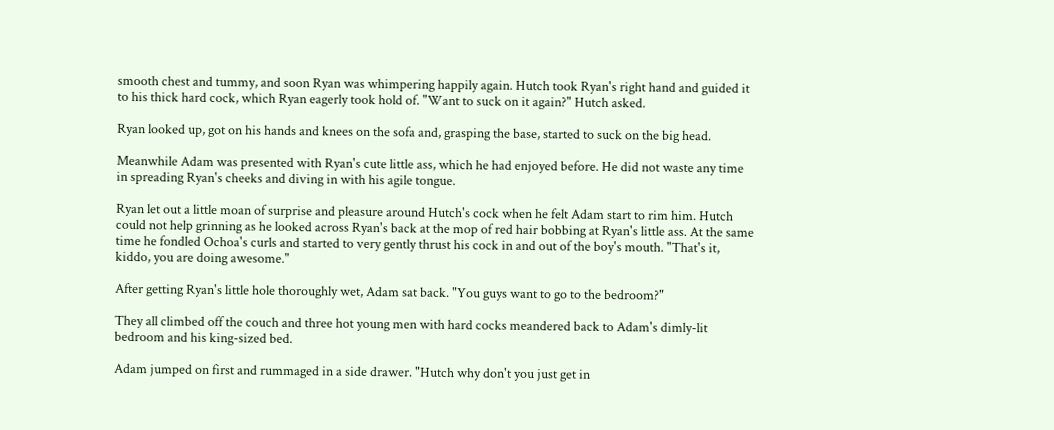smooth chest and tummy, and soon Ryan was whimpering happily again. Hutch took Ryan's right hand and guided it to his thick hard cock, which Ryan eagerly took hold of. "Want to suck on it again?" Hutch asked.

Ryan looked up, got on his hands and knees on the sofa and, grasping the base, started to suck on the big head.

Meanwhile Adam was presented with Ryan's cute little ass, which he had enjoyed before. He did not waste any time in spreading Ryan's cheeks and diving in with his agile tongue.

Ryan let out a little moan of surprise and pleasure around Hutch's cock when he felt Adam start to rim him. Hutch could not help grinning as he looked across Ryan's back at the mop of red hair bobbing at Ryan's little ass. At the same time he fondled Ochoa's curls and started to very gently thrust his cock in and out of the boy's mouth. "That's it, kiddo, you are doing awesome."

After getting Ryan's little hole thoroughly wet, Adam sat back. "You guys want to go to the bedroom?"

They all climbed off the couch and three hot young men with hard cocks meandered back to Adam's dimly-lit bedroom and his king-sized bed.

Adam jumped on first and rummaged in a side drawer. "Hutch why don't you just get in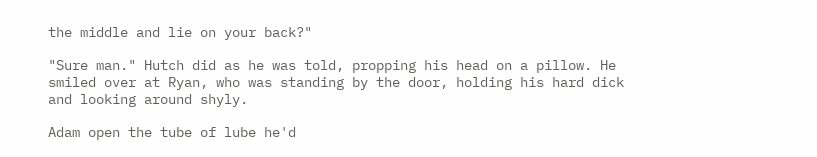the middle and lie on your back?"

"Sure man." Hutch did as he was told, propping his head on a pillow. He smiled over at Ryan, who was standing by the door, holding his hard dick and looking around shyly.

Adam open the tube of lube he'd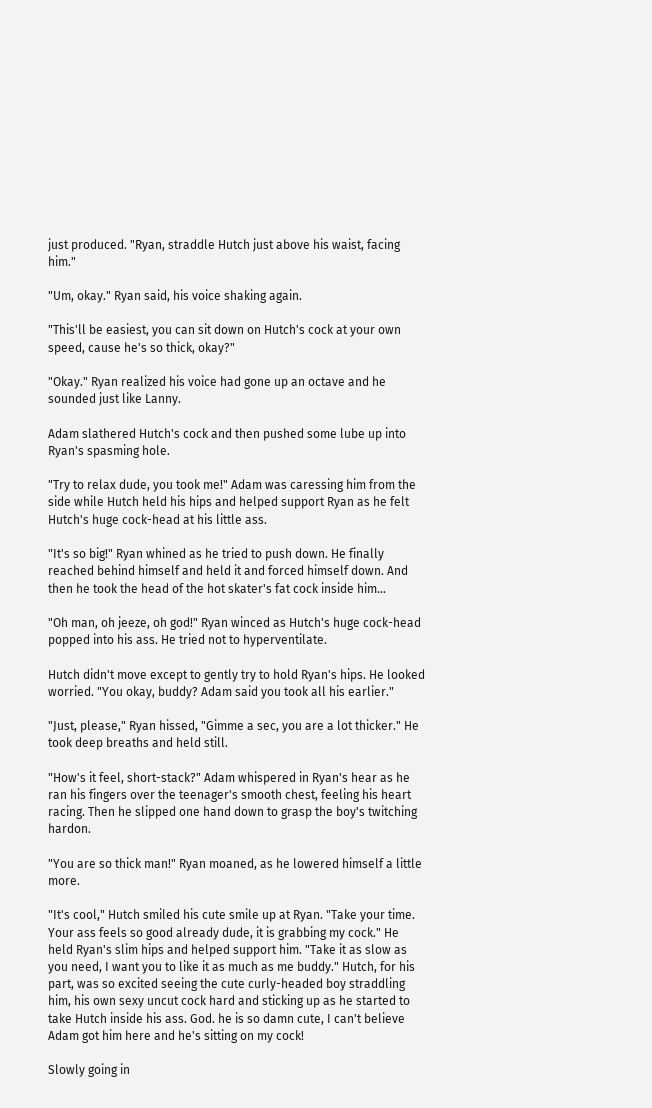just produced. "Ryan, straddle Hutch just above his waist, facing him."

"Um, okay." Ryan said, his voice shaking again.

"This'll be easiest, you can sit down on Hutch's cock at your own speed, cause he's so thick, okay?"

"Okay." Ryan realized his voice had gone up an octave and he sounded just like Lanny.

Adam slathered Hutch's cock and then pushed some lube up into Ryan's spasming hole.

"Try to relax dude, you took me!" Adam was caressing him from the side while Hutch held his hips and helped support Ryan as he felt Hutch's huge cock-head at his little ass.

"It's so big!" Ryan whined as he tried to push down. He finally reached behind himself and held it and forced himself down. And then he took the head of the hot skater's fat cock inside him…

"Oh man, oh jeeze, oh god!" Ryan winced as Hutch's huge cock-head popped into his ass. He tried not to hyperventilate.

Hutch didn't move except to gently try to hold Ryan's hips. He looked worried. "You okay, buddy? Adam said you took all his earlier."

"Just, please," Ryan hissed, "Gimme a sec, you are a lot thicker." He took deep breaths and held still.

"How's it feel, short-stack?" Adam whispered in Ryan's hear as he ran his fingers over the teenager's smooth chest, feeling his heart racing. Then he slipped one hand down to grasp the boy's twitching hardon.

"You are so thick man!" Ryan moaned, as he lowered himself a little more.

"It's cool," Hutch smiled his cute smile up at Ryan. "Take your time. Your ass feels so good already dude, it is grabbing my cock." He held Ryan's slim hips and helped support him. "Take it as slow as you need, I want you to like it as much as me buddy." Hutch, for his part, was so excited seeing the cute curly-headed boy straddling him, his own sexy uncut cock hard and sticking up as he started to take Hutch inside his ass. God. he is so damn cute, I can't believe Adam got him here and he's sitting on my cock!

Slowly going in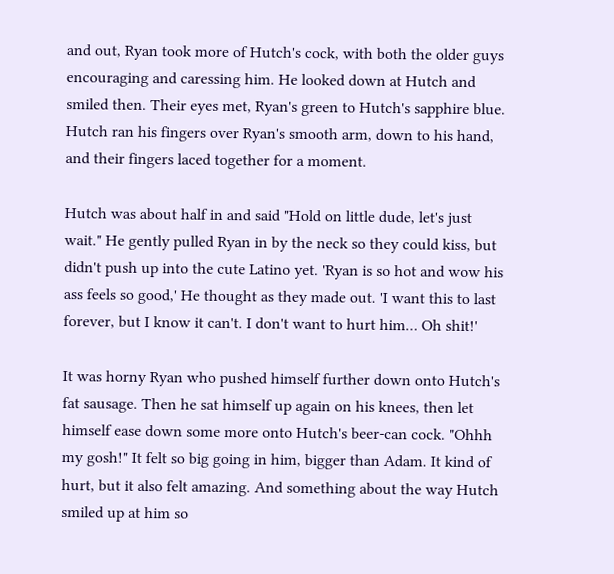and out, Ryan took more of Hutch's cock, with both the older guys encouraging and caressing him. He looked down at Hutch and smiled then. Their eyes met, Ryan's green to Hutch's sapphire blue. Hutch ran his fingers over Ryan's smooth arm, down to his hand, and their fingers laced together for a moment.

Hutch was about half in and said "Hold on little dude, let's just wait." He gently pulled Ryan in by the neck so they could kiss, but didn't push up into the cute Latino yet. 'Ryan is so hot and wow his ass feels so good,' He thought as they made out. 'I want this to last forever, but I know it can't. I don't want to hurt him… Oh shit!'

It was horny Ryan who pushed himself further down onto Hutch's fat sausage. Then he sat himself up again on his knees, then let himself ease down some more onto Hutch's beer-can cock. "Ohhh my gosh!" It felt so big going in him, bigger than Adam. It kind of hurt, but it also felt amazing. And something about the way Hutch smiled up at him so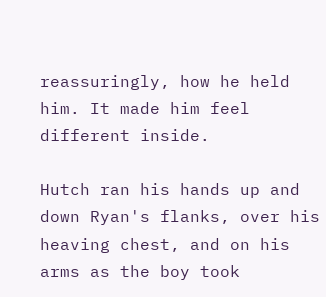reassuringly, how he held him. It made him feel different inside.

Hutch ran his hands up and down Ryan's flanks, over his heaving chest, and on his arms as the boy took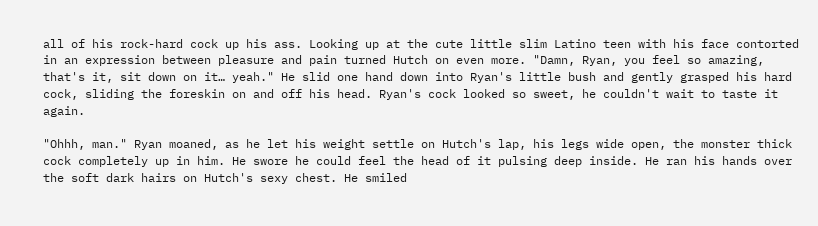all of his rock-hard cock up his ass. Looking up at the cute little slim Latino teen with his face contorted in an expression between pleasure and pain turned Hutch on even more. "Damn, Ryan, you feel so amazing, that's it, sit down on it… yeah." He slid one hand down into Ryan's little bush and gently grasped his hard cock, sliding the foreskin on and off his head. Ryan's cock looked so sweet, he couldn't wait to taste it again.

"Ohhh, man." Ryan moaned, as he let his weight settle on Hutch's lap, his legs wide open, the monster thick cock completely up in him. He swore he could feel the head of it pulsing deep inside. He ran his hands over the soft dark hairs on Hutch's sexy chest. He smiled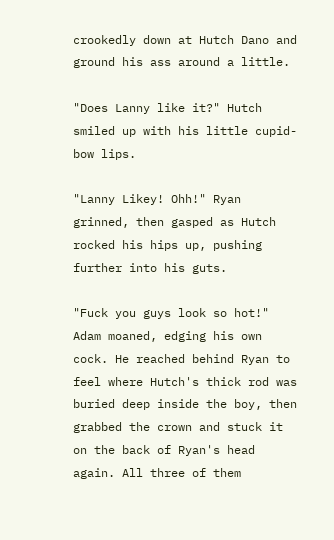crookedly down at Hutch Dano and ground his ass around a little.

"Does Lanny like it?" Hutch smiled up with his little cupid-bow lips.

"Lanny Likey! Ohh!" Ryan grinned, then gasped as Hutch rocked his hips up, pushing further into his guts.

"Fuck you guys look so hot!" Adam moaned, edging his own cock. He reached behind Ryan to feel where Hutch's thick rod was buried deep inside the boy, then grabbed the crown and stuck it on the back of Ryan's head again. All three of them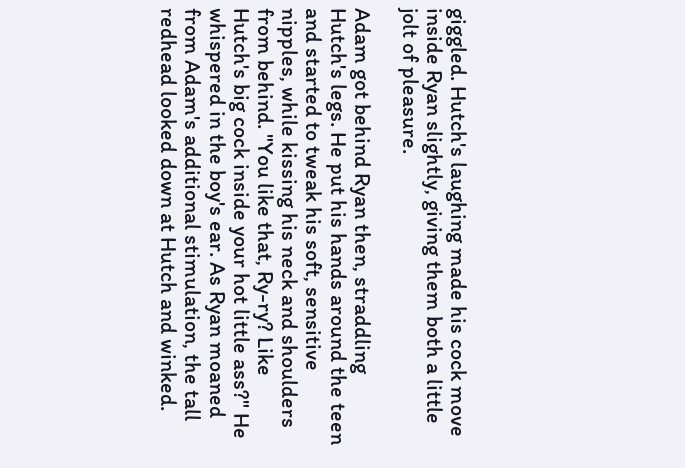giggled. Hutch's laughing made his cock move inside Ryan slightly, giving them both a little jolt of pleasure.

Adam got behind Ryan then, straddling Hutch's legs. He put his hands around the teen and started to tweak his soft, sensitive nipples, while kissing his neck and shoulders from behind. "You like that, Ry-ry? Like Hutch's big cock inside your hot little ass?" He whispered in the boy's ear. As Ryan moaned from Adam's additional stimulation, the tall redhead looked down at Hutch and winked.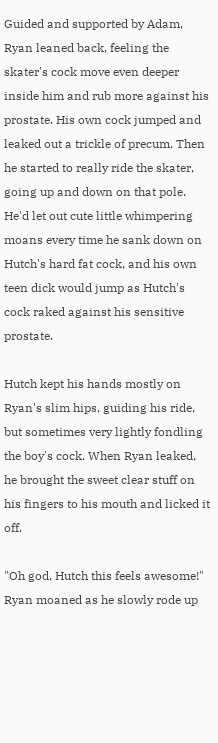Guided and supported by Adam, Ryan leaned back, feeling the skater's cock move even deeper inside him and rub more against his prostate. His own cock jumped and leaked out a trickle of precum. Then he started to really ride the skater, going up and down on that pole. He'd let out cute little whimpering moans every time he sank down on Hutch's hard fat cock, and his own teen dick would jump as Hutch's cock raked against his sensitive prostate.

Hutch kept his hands mostly on Ryan's slim hips, guiding his ride, but sometimes very lightly fondling the boy's cock. When Ryan leaked, he brought the sweet clear stuff on his fingers to his mouth and licked it off.

"Oh god, Hutch this feels awesome!" Ryan moaned as he slowly rode up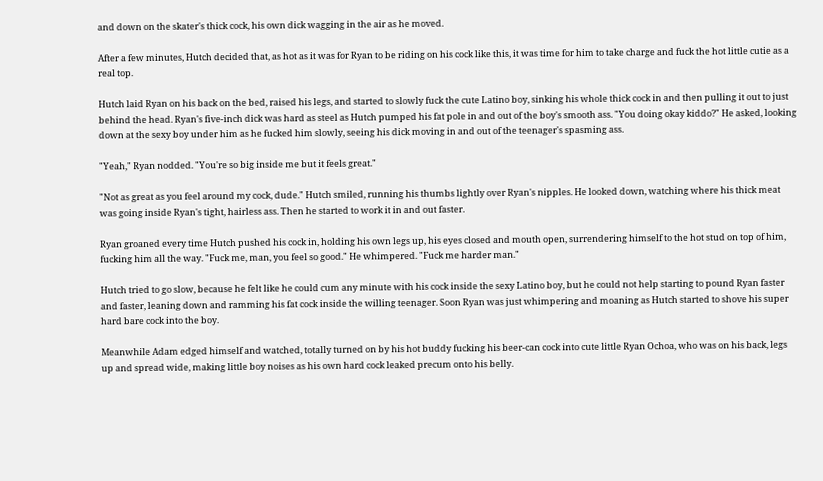and down on the skater's thick cock, his own dick wagging in the air as he moved.

After a few minutes, Hutch decided that, as hot as it was for Ryan to be riding on his cock like this, it was time for him to take charge and fuck the hot little cutie as a real top.

Hutch laid Ryan on his back on the bed, raised his legs, and started to slowly fuck the cute Latino boy, sinking his whole thick cock in and then pulling it out to just behind the head. Ryan's five-inch dick was hard as steel as Hutch pumped his fat pole in and out of the boy's smooth ass. "You doing okay kiddo?" He asked, looking down at the sexy boy under him as he fucked him slowly, seeing his dick moving in and out of the teenager's spasming ass.

"Yeah," Ryan nodded. "You're so big inside me but it feels great."

"Not as great as you feel around my cock, dude." Hutch smiled, running his thumbs lightly over Ryan's nipples. He looked down, watching where his thick meat was going inside Ryan's tight, hairless ass. Then he started to work it in and out faster.

Ryan groaned every time Hutch pushed his cock in, holding his own legs up, his eyes closed and mouth open, surrendering himself to the hot stud on top of him, fucking him all the way. "Fuck me, man, you feel so good." He whimpered. "Fuck me harder man."

Hutch tried to go slow, because he felt like he could cum any minute with his cock inside the sexy Latino boy, but he could not help starting to pound Ryan faster and faster, leaning down and ramming his fat cock inside the willing teenager. Soon Ryan was just whimpering and moaning as Hutch started to shove his super hard bare cock into the boy.

Meanwhile Adam edged himself and watched, totally turned on by his hot buddy fucking his beer-can cock into cute little Ryan Ochoa, who was on his back, legs up and spread wide, making little boy noises as his own hard cock leaked precum onto his belly.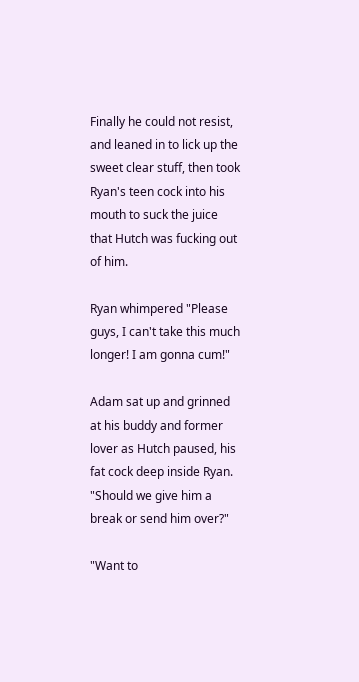Finally he could not resist, and leaned in to lick up the sweet clear stuff, then took Ryan's teen cock into his mouth to suck the juice that Hutch was fucking out of him.

Ryan whimpered "Please guys, I can't take this much longer! I am gonna cum!"

Adam sat up and grinned at his buddy and former lover as Hutch paused, his fat cock deep inside Ryan. "Should we give him a break or send him over?"

"Want to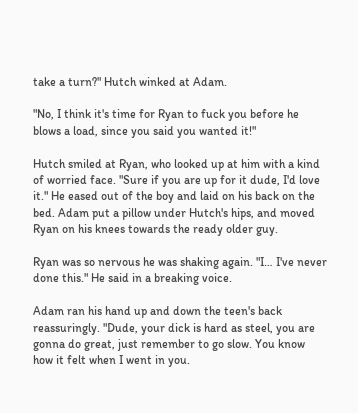take a turn?" Hutch winked at Adam.

"No, I think it's time for Ryan to fuck you before he blows a load, since you said you wanted it!"

Hutch smiled at Ryan, who looked up at him with a kind of worried face. "Sure if you are up for it dude, I'd love it." He eased out of the boy and laid on his back on the bed. Adam put a pillow under Hutch's hips, and moved Ryan on his knees towards the ready older guy.

Ryan was so nervous he was shaking again. "I… I've never done this." He said in a breaking voice.

Adam ran his hand up and down the teen's back reassuringly. "Dude, your dick is hard as steel, you are gonna do great, just remember to go slow. You know how it felt when I went in you.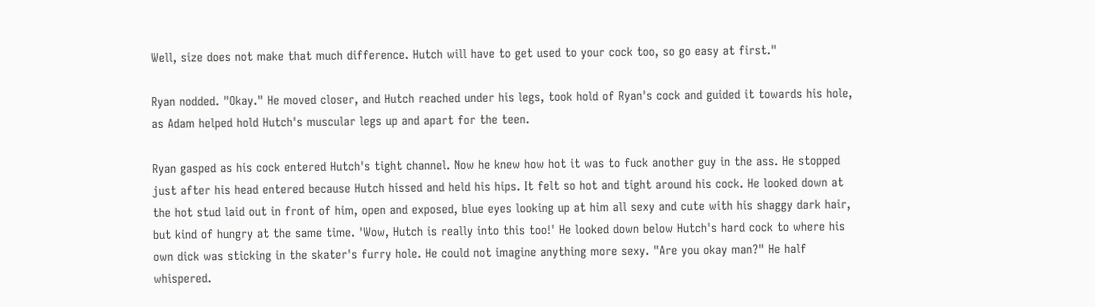Well, size does not make that much difference. Hutch will have to get used to your cock too, so go easy at first."

Ryan nodded. "Okay." He moved closer, and Hutch reached under his legs, took hold of Ryan's cock and guided it towards his hole, as Adam helped hold Hutch's muscular legs up and apart for the teen.

Ryan gasped as his cock entered Hutch's tight channel. Now he knew how hot it was to fuck another guy in the ass. He stopped just after his head entered because Hutch hissed and held his hips. It felt so hot and tight around his cock. He looked down at the hot stud laid out in front of him, open and exposed, blue eyes looking up at him all sexy and cute with his shaggy dark hair, but kind of hungry at the same time. 'Wow, Hutch is really into this too!' He looked down below Hutch's hard cock to where his own dick was sticking in the skater's furry hole. He could not imagine anything more sexy. "Are you okay man?" He half whispered.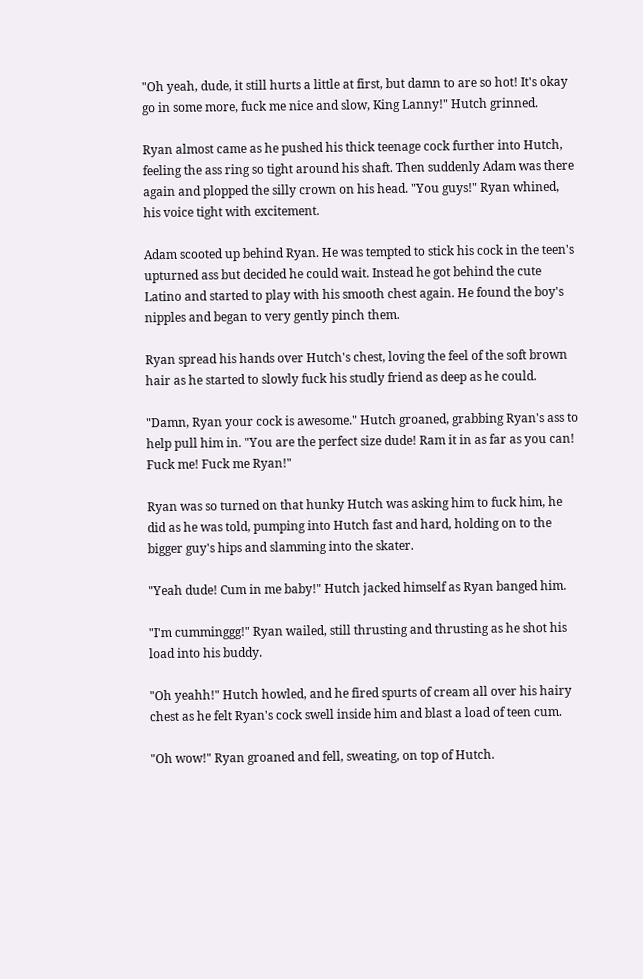"Oh yeah, dude, it still hurts a little at first, but damn to are so hot! It's okay go in some more, fuck me nice and slow, King Lanny!" Hutch grinned.

Ryan almost came as he pushed his thick teenage cock further into Hutch, feeling the ass ring so tight around his shaft. Then suddenly Adam was there again and plopped the silly crown on his head. "You guys!" Ryan whined, his voice tight with excitement.

Adam scooted up behind Ryan. He was tempted to stick his cock in the teen's upturned ass but decided he could wait. Instead he got behind the cute Latino and started to play with his smooth chest again. He found the boy's nipples and began to very gently pinch them.

Ryan spread his hands over Hutch's chest, loving the feel of the soft brown hair as he started to slowly fuck his studly friend as deep as he could.

"Damn, Ryan your cock is awesome." Hutch groaned, grabbing Ryan's ass to help pull him in. "You are the perfect size dude! Ram it in as far as you can! Fuck me! Fuck me Ryan!"

Ryan was so turned on that hunky Hutch was asking him to fuck him, he did as he was told, pumping into Hutch fast and hard, holding on to the bigger guy's hips and slamming into the skater.

"Yeah dude! Cum in me baby!" Hutch jacked himself as Ryan banged him.

"I'm cumminggg!" Ryan wailed, still thrusting and thrusting as he shot his load into his buddy.

"Oh yeahh!" Hutch howled, and he fired spurts of cream all over his hairy chest as he felt Ryan's cock swell inside him and blast a load of teen cum.

"Oh wow!" Ryan groaned and fell, sweating, on top of Hutch.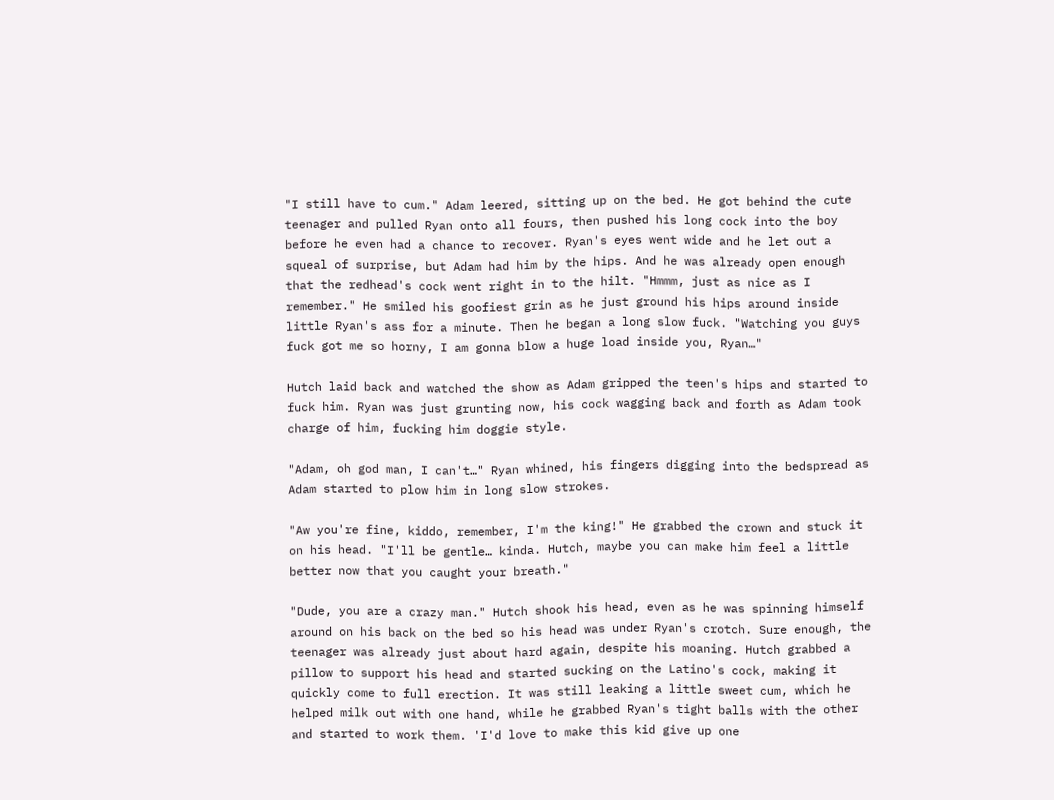"I still have to cum." Adam leered, sitting up on the bed. He got behind the cute teenager and pulled Ryan onto all fours, then pushed his long cock into the boy before he even had a chance to recover. Ryan's eyes went wide and he let out a squeal of surprise, but Adam had him by the hips. And he was already open enough that the redhead's cock went right in to the hilt. "Hmmm, just as nice as I remember." He smiled his goofiest grin as he just ground his hips around inside little Ryan's ass for a minute. Then he began a long slow fuck. "Watching you guys fuck got me so horny, I am gonna blow a huge load inside you, Ryan…"

Hutch laid back and watched the show as Adam gripped the teen's hips and started to fuck him. Ryan was just grunting now, his cock wagging back and forth as Adam took charge of him, fucking him doggie style.

"Adam, oh god man, I can't…" Ryan whined, his fingers digging into the bedspread as Adam started to plow him in long slow strokes.

"Aw you're fine, kiddo, remember, I'm the king!" He grabbed the crown and stuck it on his head. "I'll be gentle… kinda. Hutch, maybe you can make him feel a little better now that you caught your breath."

"Dude, you are a crazy man." Hutch shook his head, even as he was spinning himself around on his back on the bed so his head was under Ryan's crotch. Sure enough, the teenager was already just about hard again, despite his moaning. Hutch grabbed a pillow to support his head and started sucking on the Latino's cock, making it quickly come to full erection. It was still leaking a little sweet cum, which he helped milk out with one hand, while he grabbed Ryan's tight balls with the other and started to work them. 'I'd love to make this kid give up one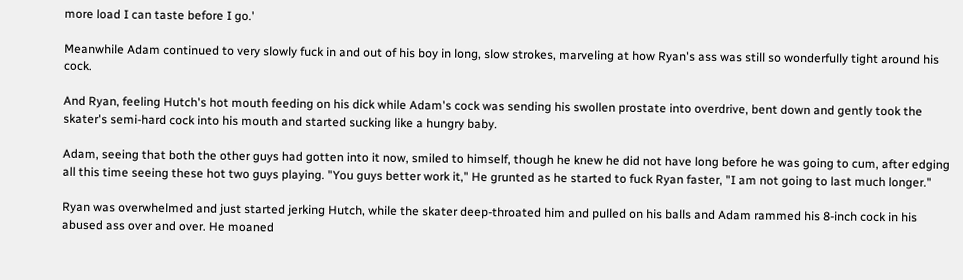more load I can taste before I go.'

Meanwhile Adam continued to very slowly fuck in and out of his boy in long, slow strokes, marveling at how Ryan's ass was still so wonderfully tight around his cock.

And Ryan, feeling Hutch's hot mouth feeding on his dick while Adam's cock was sending his swollen prostate into overdrive, bent down and gently took the skater's semi-hard cock into his mouth and started sucking like a hungry baby.

Adam, seeing that both the other guys had gotten into it now, smiled to himself, though he knew he did not have long before he was going to cum, after edging all this time seeing these hot two guys playing. "You guys better work it," He grunted as he started to fuck Ryan faster, "I am not going to last much longer."

Ryan was overwhelmed and just started jerking Hutch, while the skater deep-throated him and pulled on his balls and Adam rammed his 8-inch cock in his abused ass over and over. He moaned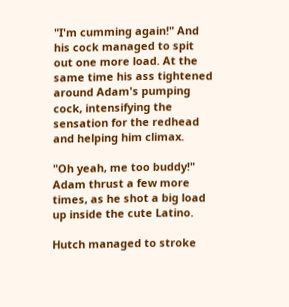"I'm cumming again!" And his cock managed to spit out one more load. At the same time his ass tightened around Adam's pumping cock, intensifying the sensation for the redhead and helping him climax.

"Oh yeah, me too buddy!" Adam thrust a few more times, as he shot a big load up inside the cute Latino.

Hutch managed to stroke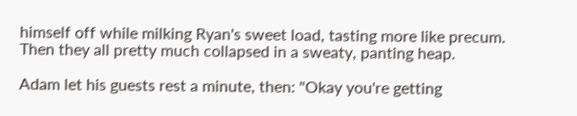himself off while milking Ryan's sweet load, tasting more like precum. Then they all pretty much collapsed in a sweaty, panting heap.

Adam let his guests rest a minute, then: "Okay you're getting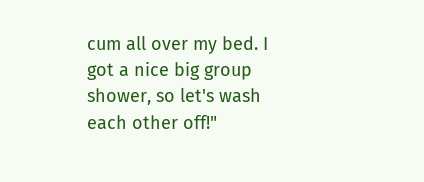cum all over my bed. I got a nice big group shower, so let's wash each other off!"